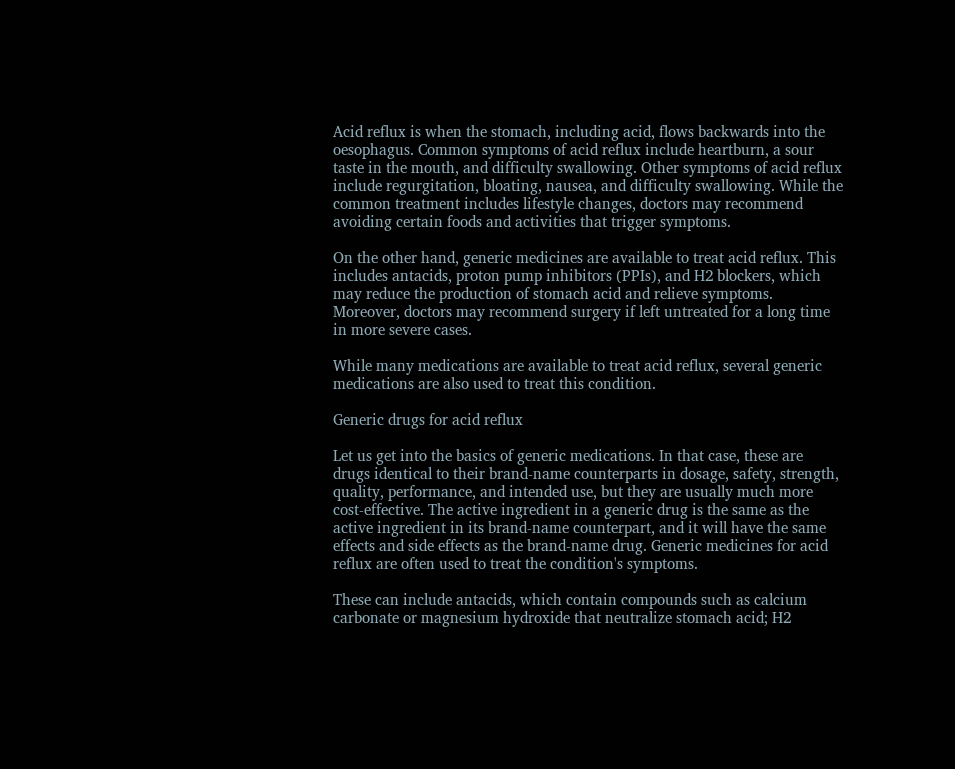Acid reflux is when the stomach, including acid, flows backwards into the oesophagus. Common symptoms of acid reflux include heartburn, a sour taste in the mouth, and difficulty swallowing. Other symptoms of acid reflux include regurgitation, bloating, nausea, and difficulty swallowing. While the common treatment includes lifestyle changes, doctors may recommend avoiding certain foods and activities that trigger symptoms.

On the other hand, generic medicines are available to treat acid reflux. This includes antacids, proton pump inhibitors (PPIs), and H2 blockers, which may reduce the production of stomach acid and relieve symptoms. Moreover, doctors may recommend surgery if left untreated for a long time in more severe cases.

While many medications are available to treat acid reflux, several generic medications are also used to treat this condition.

Generic drugs for acid reflux

Let us get into the basics of generic medications. In that case, these are drugs identical to their brand-name counterparts in dosage, safety, strength, quality, performance, and intended use, but they are usually much more cost-effective. The active ingredient in a generic drug is the same as the active ingredient in its brand-name counterpart, and it will have the same effects and side effects as the brand-name drug. Generic medicines for acid reflux are often used to treat the condition's symptoms.

These can include antacids, which contain compounds such as calcium carbonate or magnesium hydroxide that neutralize stomach acid; H2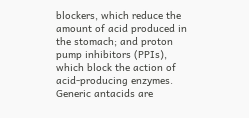blockers, which reduce the amount of acid produced in the stomach; and proton pump inhibitors (PPIs), which block the action of acid-producing enzymes. Generic antacids are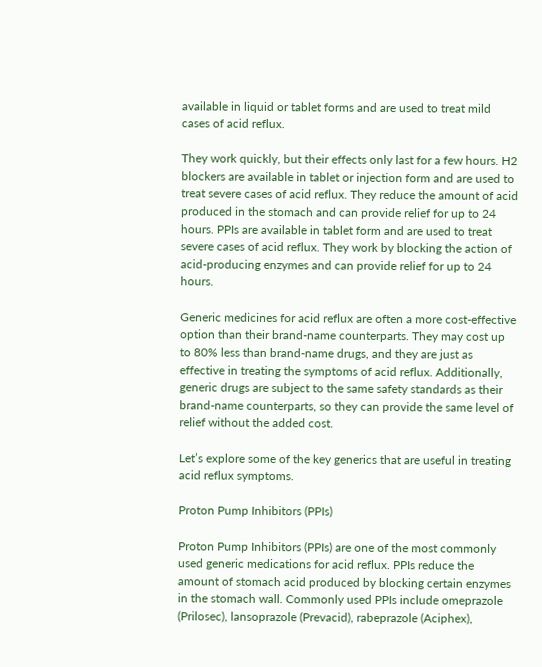available in liquid or tablet forms and are used to treat mild cases of acid reflux.

They work quickly, but their effects only last for a few hours. H2 blockers are available in tablet or injection form and are used to treat severe cases of acid reflux. They reduce the amount of acid produced in the stomach and can provide relief for up to 24 hours. PPIs are available in tablet form and are used to treat severe cases of acid reflux. They work by blocking the action of acid-producing enzymes and can provide relief for up to 24 hours.

Generic medicines for acid reflux are often a more cost-effective option than their brand-name counterparts. They may cost up to 80% less than brand-name drugs, and they are just as effective in treating the symptoms of acid reflux. Additionally, generic drugs are subject to the same safety standards as their brand-name counterparts, so they can provide the same level of relief without the added cost.

Let’s explore some of the key generics that are useful in treating acid reflux symptoms.

Proton Pump Inhibitors (PPIs)

Proton Pump Inhibitors (PPIs) are one of the most commonly used generic medications for acid reflux. PPIs reduce the amount of stomach acid produced by blocking certain enzymes in the stomach wall. Commonly used PPIs include omeprazole (Prilosec), lansoprazole (Prevacid), rabeprazole (Aciphex),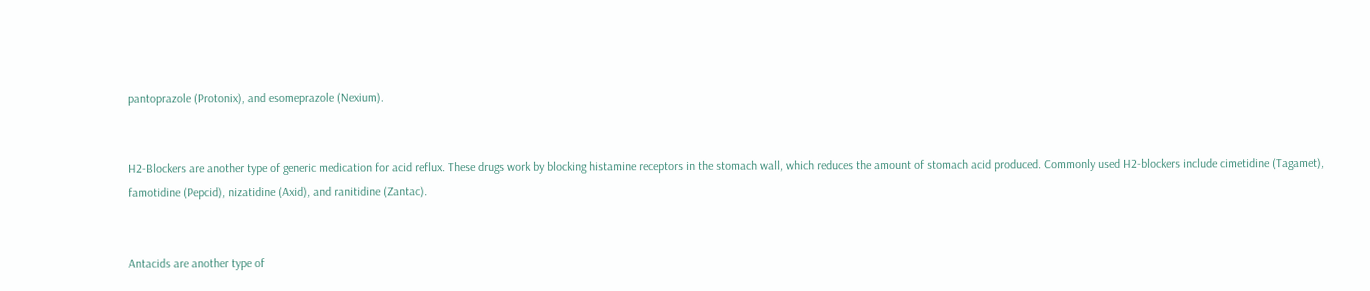pantoprazole (Protonix), and esomeprazole (Nexium).


H2-Blockers are another type of generic medication for acid reflux. These drugs work by blocking histamine receptors in the stomach wall, which reduces the amount of stomach acid produced. Commonly used H2-blockers include cimetidine (Tagamet), famotidine (Pepcid), nizatidine (Axid), and ranitidine (Zantac).


Antacids are another type of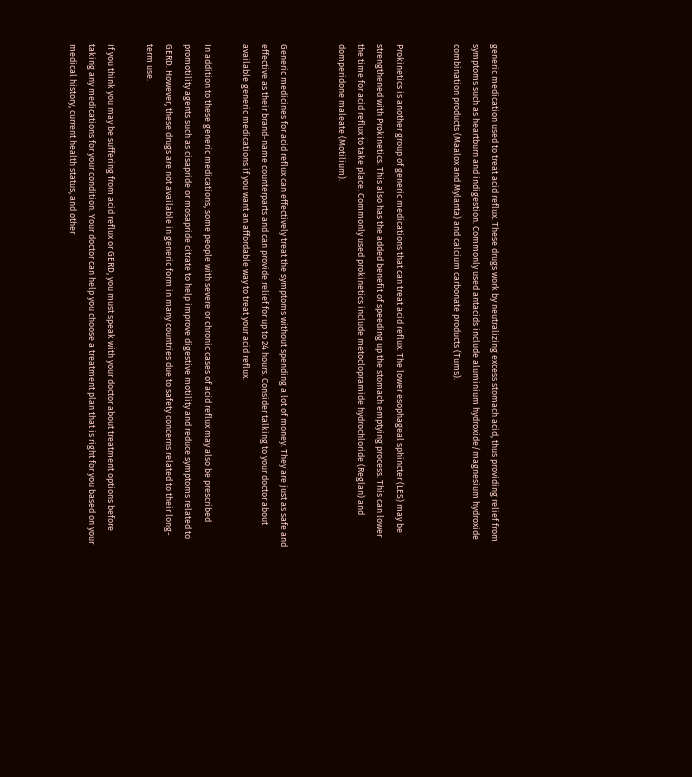generic medication used to treat acid reflux. These drugs work by neutralizing excess stomach acid, thus providing relief from symptoms such as heartburn and indigestion. Commonly used antacids include aluminium hydroxide/magnesium hydroxide combination products (Maalox and Mylanta) and calcium carbonate products (Tums).


Prokinetics is another group of generic medications that can treat acid reflux. The lower esophageal sphincter (LES) may be strengthened with Prokinetics. This also has the added benefit of speeding up the stomach emptying process. This can lower the time for acid reflux to take place. Commonly used prokinetics include metoclopramide hydrochloride (Reglan) and domperidone maleate (Motilium).


Generic medicines for acid reflux can effectively treat the symptoms without spending a lot of money. They are just as safe and effective as their brand-name counterparts and can provide relief for up to 24 hours. Consider talking to your doctor about available generic medications if you want an affordable way to treat your acid reflux.

In addition to these generic medications, some people with severe or chronic cases of acid reflux may also be prescribed promotility agents such as cisapride or mosapride citrate to help improve digestive motility and reduce symptoms related to GERD. However, these drugs are not available in generic form in many countries due to safety concerns related to their long-term use.

If you think you may be suffering from acid reflux or GERD, you must speak with your doctor about treatment options before taking any medications for your condition. Your doctor can help you choose a treatment plan that is right for you based on your medical history, current health status, and other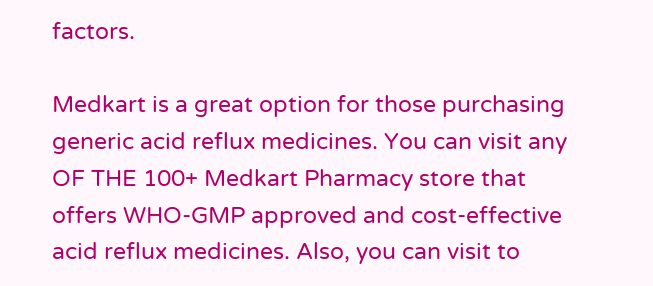factors.

Medkart is a great option for those purchasing generic acid reflux medicines. You can visit any OF THE 100+ Medkart Pharmacy store that offers WHO-GMP approved and cost-effective acid reflux medicines. Also, you can visit to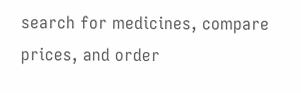search for medicines, compare prices, and order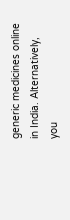generic medicines online in India. Alternatively, you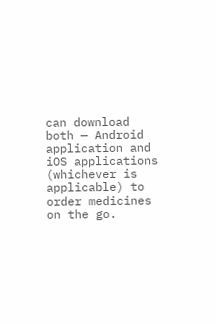can download both — Android application and iOS applications (whichever is applicable) to order medicines on the go.